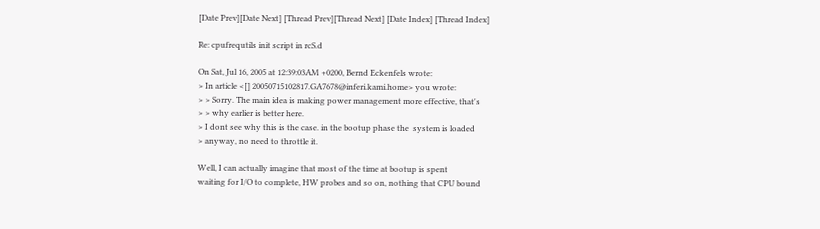[Date Prev][Date Next] [Thread Prev][Thread Next] [Date Index] [Thread Index]

Re: cpufrequtils init script in rcS.d

On Sat, Jul 16, 2005 at 12:39:03AM +0200, Bernd Eckenfels wrote:
> In article <[] 20050715102817.GA7678@inferi.kami.home> you wrote:
> > Sorry. The main idea is making power management more effective, that's
> > why earlier is better here.
> I dont see why this is the case. in the bootup phase the  system is loaded
> anyway, no need to throttle it.

Well, I can actually imagine that most of the time at bootup is spent
waiting for I/O to complete, HW probes and so on, nothing that CPU bound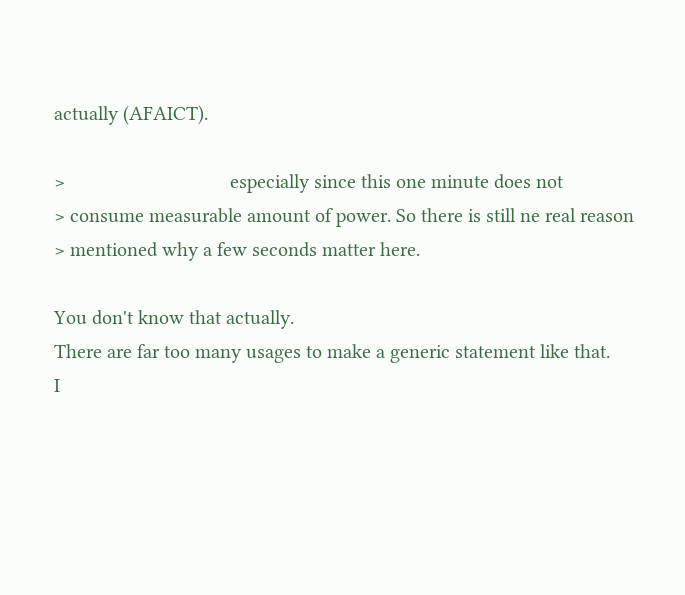actually (AFAICT).

>                                 especially since this one minute does not
> consume measurable amount of power. So there is still ne real reason
> mentioned why a few seconds matter here.

You don't know that actually.
There are far too many usages to make a generic statement like that.
I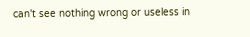can't see nothing wrong or useless in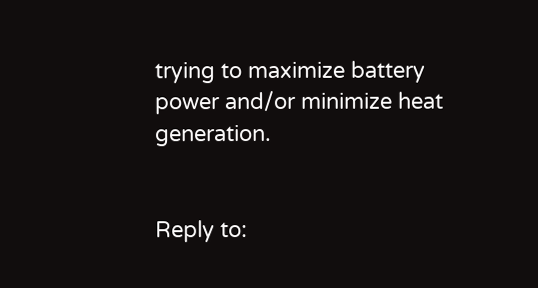trying to maximize battery
power and/or minimize heat generation.


Reply to: